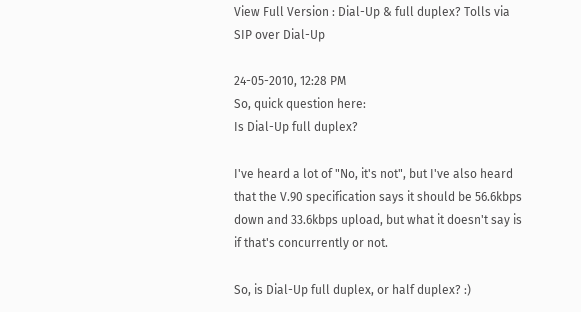View Full Version : Dial-Up & full duplex? Tolls via SIP over Dial-Up

24-05-2010, 12:28 PM
So, quick question here:
Is Dial-Up full duplex?

I've heard a lot of "No, it's not", but I've also heard that the V.90 specification says it should be 56.6kbps down and 33.6kbps upload, but what it doesn't say is if that's concurrently or not.

So, is Dial-Up full duplex, or half duplex? :)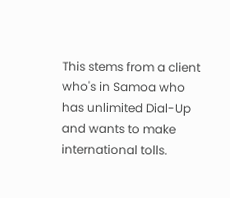This stems from a client who's in Samoa who has unlimited Dial-Up and wants to make international tolls.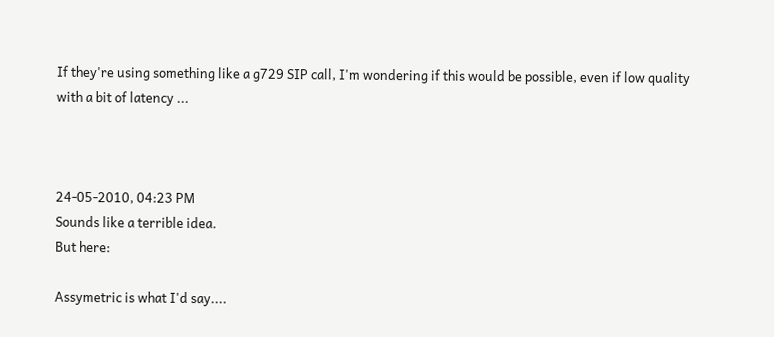If they're using something like a g729 SIP call, I'm wondering if this would be possible, even if low quality with a bit of latency ...



24-05-2010, 04:23 PM
Sounds like a terrible idea.
But here:

Assymetric is what I'd say....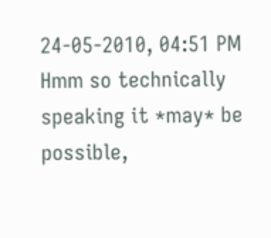24-05-2010, 04:51 PM
Hmm so technically speaking it *may* be possible,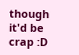though it'd be crap :D